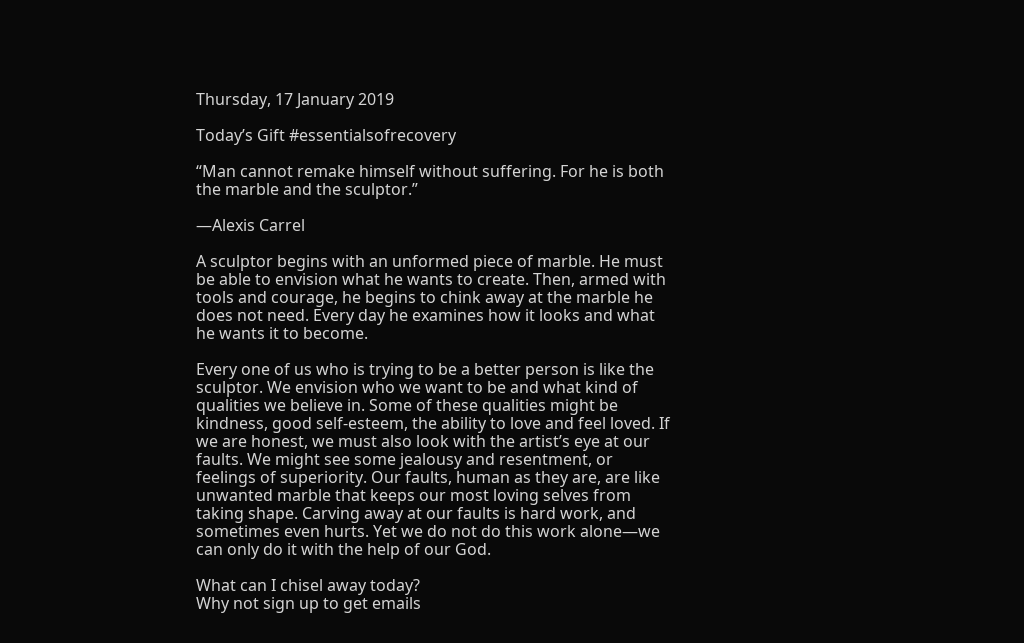Thursday, 17 January 2019

Today’s Gift #essentialsofrecovery

“Man cannot remake himself without suffering. For he is both the marble and the sculptor.”

—Alexis Carrel

A sculptor begins with an unformed piece of marble. He must be able to envision what he wants to create. Then, armed with tools and courage, he begins to chink away at the marble he does not need. Every day he examines how it looks and what he wants it to become.

Every one of us who is trying to be a better person is like the sculptor. We envision who we want to be and what kind of qualities we believe in. Some of these qualities might be kindness, good self-esteem, the ability to love and feel loved. If we are honest, we must also look with the artist’s eye at our faults. We might see some jealousy and resentment, or feelings of superiority. Our faults, human as they are, are like unwanted marble that keeps our most loving selves from taking shape. Carving away at our faults is hard work, and sometimes even hurts. Yet we do not do this work alone—we can only do it with the help of our God.

What can I chisel away today?
Why not sign up to get emails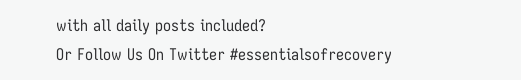with all daily posts included?
Or Follow Us On Twitter #essentialsofrecovery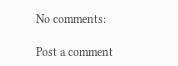No comments:

Post a comment